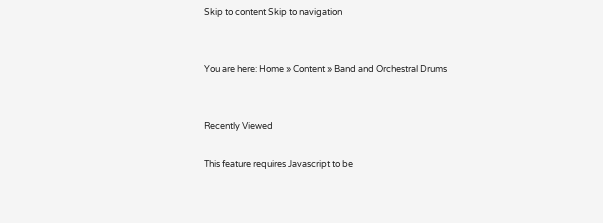Skip to content Skip to navigation


You are here: Home » Content » Band and Orchestral Drums


Recently Viewed

This feature requires Javascript to be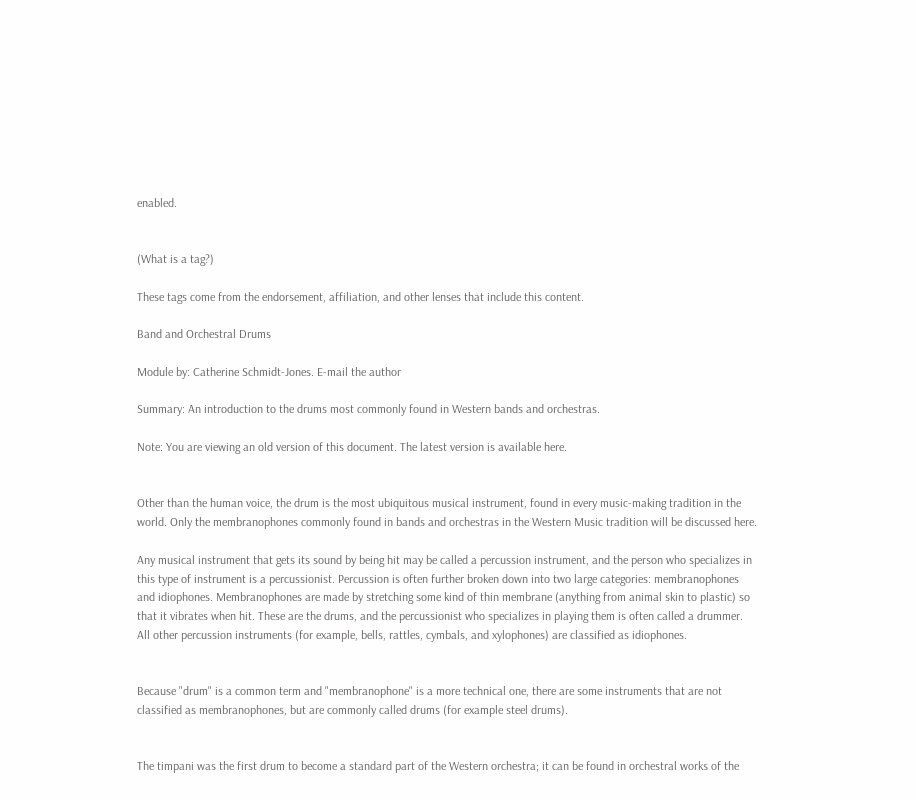enabled.


(What is a tag?)

These tags come from the endorsement, affiliation, and other lenses that include this content.

Band and Orchestral Drums

Module by: Catherine Schmidt-Jones. E-mail the author

Summary: An introduction to the drums most commonly found in Western bands and orchestras.

Note: You are viewing an old version of this document. The latest version is available here.


Other than the human voice, the drum is the most ubiquitous musical instrument, found in every music-making tradition in the world. Only the membranophones commonly found in bands and orchestras in the Western Music tradition will be discussed here.

Any musical instrument that gets its sound by being hit may be called a percussion instrument, and the person who specializes in this type of instrument is a percussionist. Percussion is often further broken down into two large categories: membranophones and idiophones. Membranophones are made by stretching some kind of thin membrane (anything from animal skin to plastic) so that it vibrates when hit. These are the drums, and the percussionist who specializes in playing them is often called a drummer. All other percussion instruments (for example, bells, rattles, cymbals, and xylophones) are classified as idiophones.


Because "drum" is a common term and "membranophone" is a more technical one, there are some instruments that are not classified as membranophones, but are commonly called drums (for example steel drums).


The timpani was the first drum to become a standard part of the Western orchestra; it can be found in orchestral works of the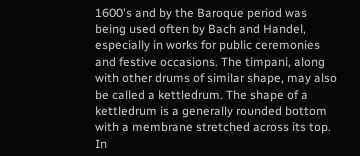1600's and by the Baroque period was being used often by Bach and Handel, especially in works for public ceremonies and festive occasions. The timpani, along with other drums of similar shape, may also be called a kettledrum. The shape of a kettledrum is a generally rounded bottom with a membrane stretched across its top. In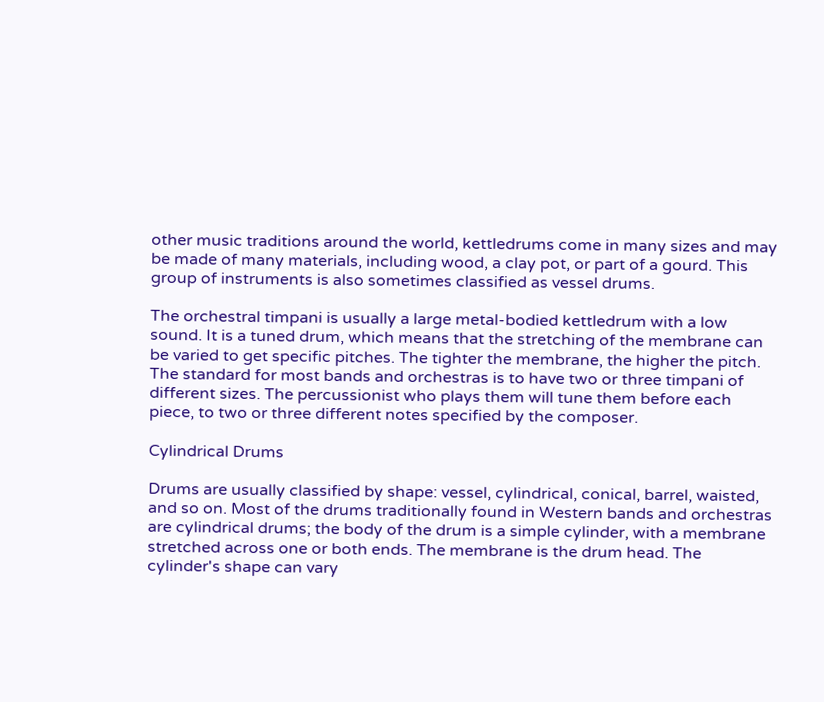other music traditions around the world, kettledrums come in many sizes and may be made of many materials, including wood, a clay pot, or part of a gourd. This group of instruments is also sometimes classified as vessel drums.

The orchestral timpani is usually a large metal-bodied kettledrum with a low sound. It is a tuned drum, which means that the stretching of the membrane can be varied to get specific pitches. The tighter the membrane, the higher the pitch. The standard for most bands and orchestras is to have two or three timpani of different sizes. The percussionist who plays them will tune them before each piece, to two or three different notes specified by the composer.

Cylindrical Drums

Drums are usually classified by shape: vessel, cylindrical, conical, barrel, waisted, and so on. Most of the drums traditionally found in Western bands and orchestras are cylindrical drums; the body of the drum is a simple cylinder, with a membrane stretched across one or both ends. The membrane is the drum head. The cylinder's shape can vary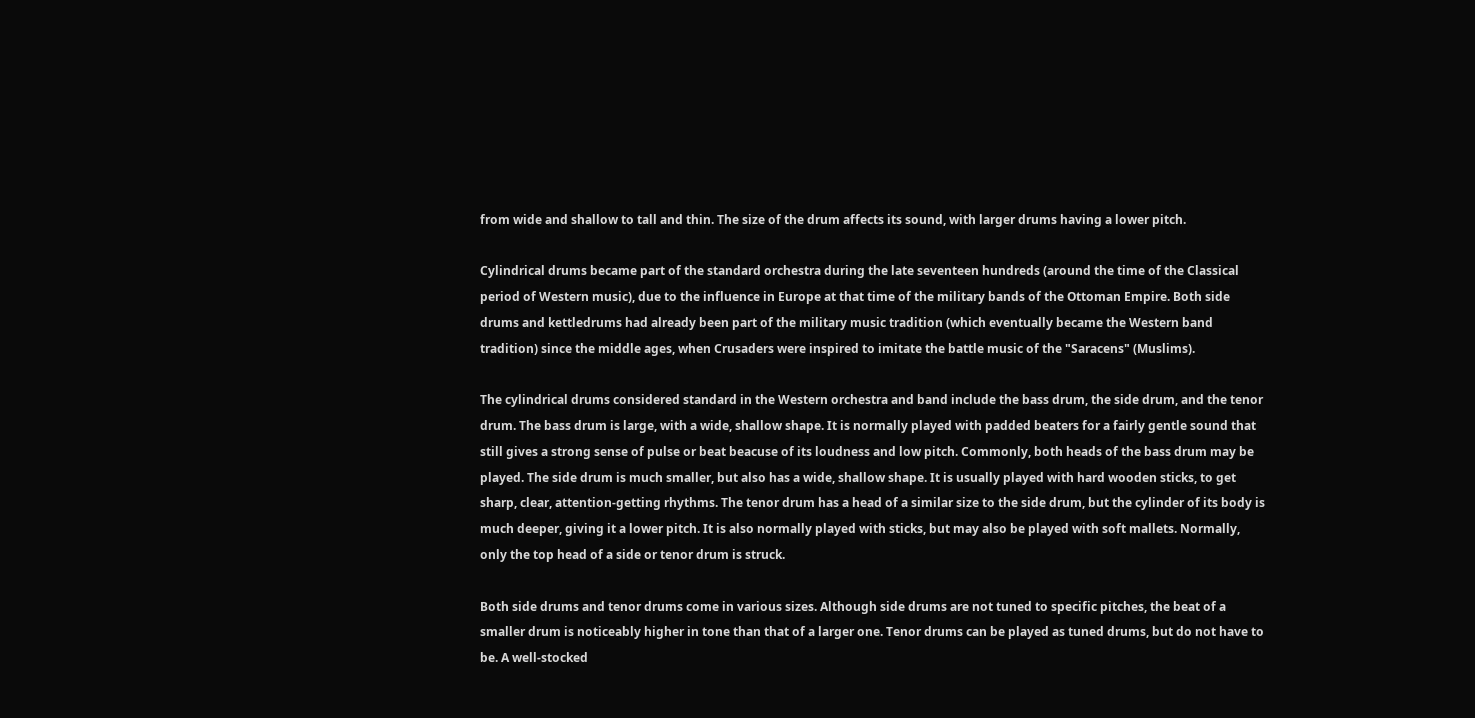from wide and shallow to tall and thin. The size of the drum affects its sound, with larger drums having a lower pitch.

Cylindrical drums became part of the standard orchestra during the late seventeen hundreds (around the time of the Classical period of Western music), due to the influence in Europe at that time of the military bands of the Ottoman Empire. Both side drums and kettledrums had already been part of the military music tradition (which eventually became the Western band tradition) since the middle ages, when Crusaders were inspired to imitate the battle music of the "Saracens" (Muslims).

The cylindrical drums considered standard in the Western orchestra and band include the bass drum, the side drum, and the tenor drum. The bass drum is large, with a wide, shallow shape. It is normally played with padded beaters for a fairly gentle sound that still gives a strong sense of pulse or beat beacuse of its loudness and low pitch. Commonly, both heads of the bass drum may be played. The side drum is much smaller, but also has a wide, shallow shape. It is usually played with hard wooden sticks, to get sharp, clear, attention-getting rhythms. The tenor drum has a head of a similar size to the side drum, but the cylinder of its body is much deeper, giving it a lower pitch. It is also normally played with sticks, but may also be played with soft mallets. Normally, only the top head of a side or tenor drum is struck.

Both side drums and tenor drums come in various sizes. Although side drums are not tuned to specific pitches, the beat of a smaller drum is noticeably higher in tone than that of a larger one. Tenor drums can be played as tuned drums, but do not have to be. A well-stocked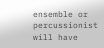ensemble or percussionist will have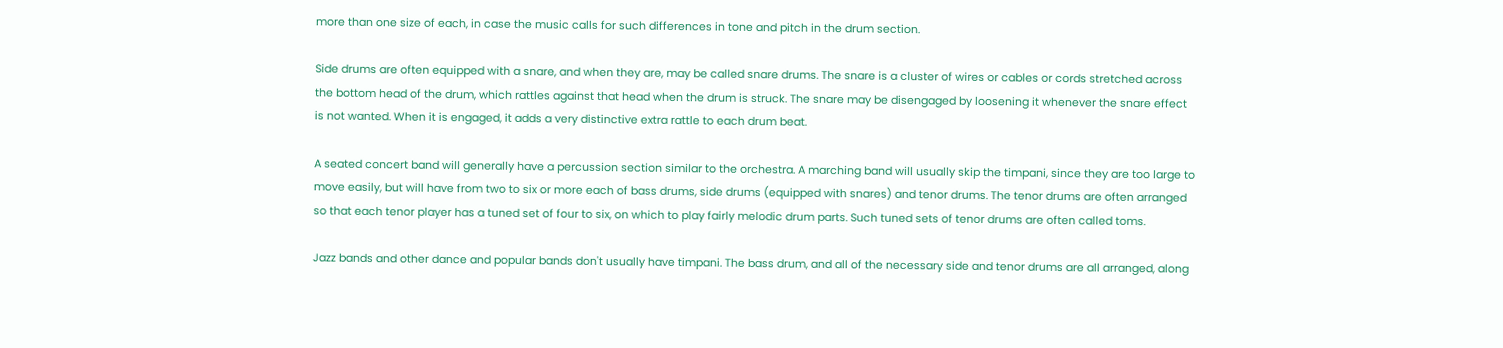more than one size of each, in case the music calls for such differences in tone and pitch in the drum section.

Side drums are often equipped with a snare, and when they are, may be called snare drums. The snare is a cluster of wires or cables or cords stretched across the bottom head of the drum, which rattles against that head when the drum is struck. The snare may be disengaged by loosening it whenever the snare effect is not wanted. When it is engaged, it adds a very distinctive extra rattle to each drum beat.

A seated concert band will generally have a percussion section similar to the orchestra. A marching band will usually skip the timpani, since they are too large to move easily, but will have from two to six or more each of bass drums, side drums (equipped with snares) and tenor drums. The tenor drums are often arranged so that each tenor player has a tuned set of four to six, on which to play fairly melodic drum parts. Such tuned sets of tenor drums are often called toms.

Jazz bands and other dance and popular bands don't usually have timpani. The bass drum, and all of the necessary side and tenor drums are all arranged, along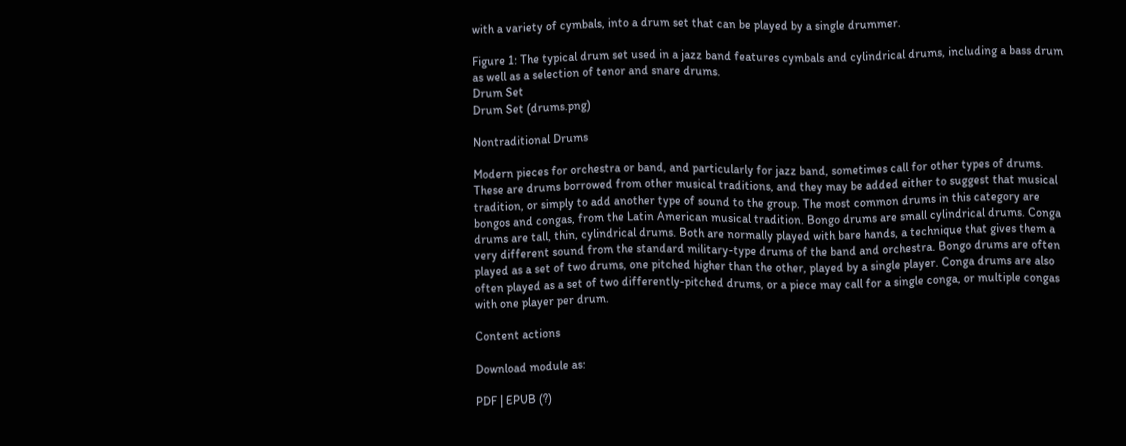with a variety of cymbals, into a drum set that can be played by a single drummer.

Figure 1: The typical drum set used in a jazz band features cymbals and cylindrical drums, including a bass drum as well as a selection of tenor and snare drums.
Drum Set
Drum Set (drums.png)

Nontraditional Drums

Modern pieces for orchestra or band, and particularly for jazz band, sometimes call for other types of drums. These are drums borrowed from other musical traditions, and they may be added either to suggest that musical tradition, or simply to add another type of sound to the group. The most common drums in this category are bongos and congas, from the Latin American musical tradition. Bongo drums are small cylindrical drums. Conga drums are tall, thin, cylindrical drums. Both are normally played with bare hands, a technique that gives them a very different sound from the standard military-type drums of the band and orchestra. Bongo drums are often played as a set of two drums, one pitched higher than the other, played by a single player. Conga drums are also often played as a set of two differently-pitched drums, or a piece may call for a single conga, or multiple congas with one player per drum.

Content actions

Download module as:

PDF | EPUB (?)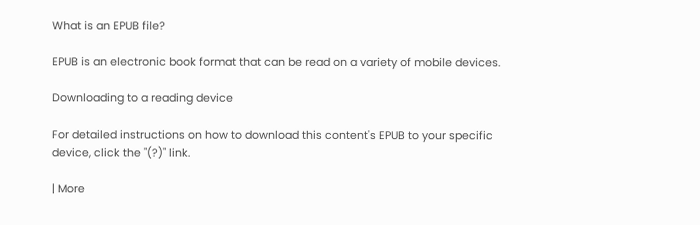What is an EPUB file?

EPUB is an electronic book format that can be read on a variety of mobile devices.

Downloading to a reading device

For detailed instructions on how to download this content's EPUB to your specific device, click the "(?)" link.

| More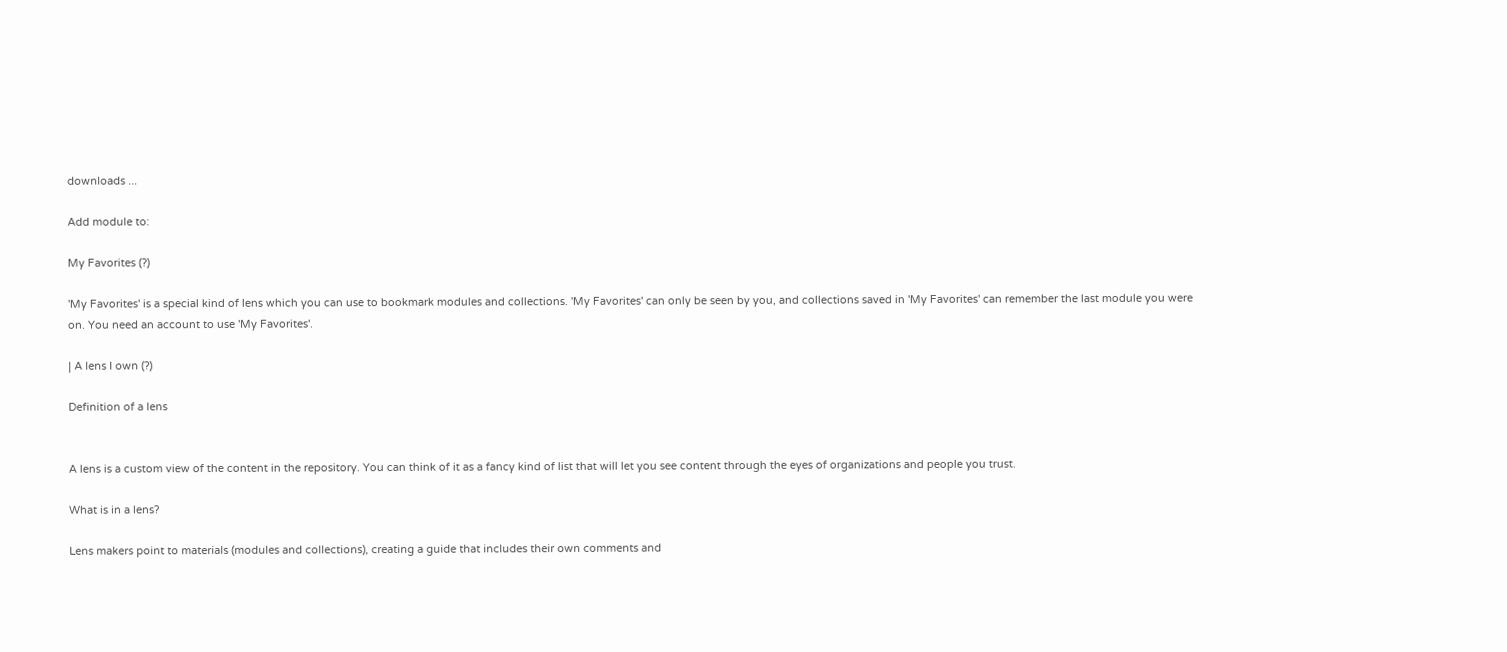downloads ...

Add module to:

My Favorites (?)

'My Favorites' is a special kind of lens which you can use to bookmark modules and collections. 'My Favorites' can only be seen by you, and collections saved in 'My Favorites' can remember the last module you were on. You need an account to use 'My Favorites'.

| A lens I own (?)

Definition of a lens


A lens is a custom view of the content in the repository. You can think of it as a fancy kind of list that will let you see content through the eyes of organizations and people you trust.

What is in a lens?

Lens makers point to materials (modules and collections), creating a guide that includes their own comments and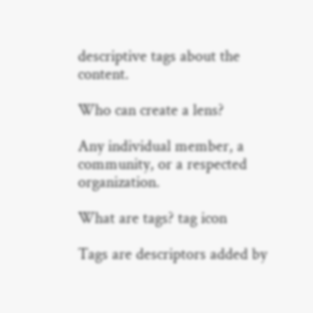descriptive tags about the content.

Who can create a lens?

Any individual member, a community, or a respected organization.

What are tags? tag icon

Tags are descriptors added by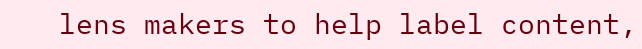lens makers to help label content,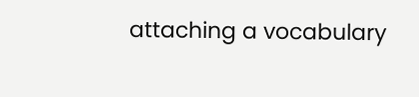attaching a vocabulary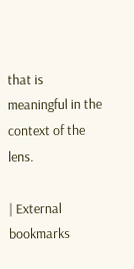that is meaningful in the context of the lens.

| External bookmarks